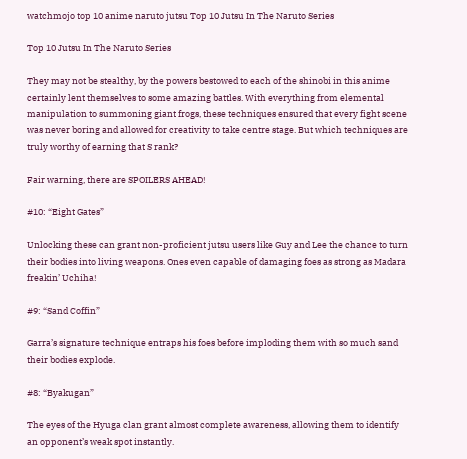watchmojo top 10 anime naruto jutsu Top 10 Jutsu In The Naruto Series

Top 10 Jutsu In The Naruto Series

They may not be stealthy, by the powers bestowed to each of the shinobi in this anime certainly lent themselves to some amazing battles. With everything from elemental manipulation to summoning giant frogs, these techniques ensured that every fight scene was never boring and allowed for creativity to take centre stage. But which techniques are truly worthy of earning that S rank?

Fair warning, there are SPOILERS AHEAD!

#10: “Eight Gates”

Unlocking these can grant non-proficient jutsu users like Guy and Lee the chance to turn their bodies into living weapons. Ones even capable of damaging foes as strong as Madara freakin’ Uchiha!

#9: “Sand Coffin”

Garra’s signature technique entraps his foes before imploding them with so much sand their bodies explode.

#8: “Byakugan”

The eyes of the Hyuga clan grant almost complete awareness, allowing them to identify an opponent’s weak spot instantly.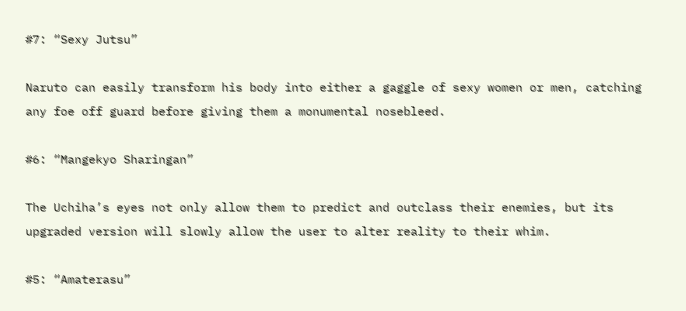#7: “Sexy Jutsu”

Naruto can easily transform his body into either a gaggle of sexy women or men, catching any foe off guard before giving them a monumental nosebleed.

#6: “Mangekyo Sharingan”

The Uchiha’s eyes not only allow them to predict and outclass their enemies, but its upgraded version will slowly allow the user to alter reality to their whim.

#5: “Amaterasu”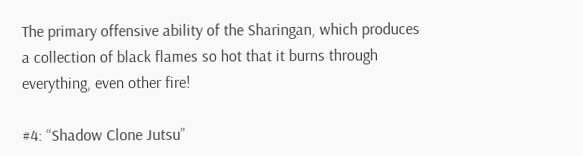The primary offensive ability of the Sharingan, which produces a collection of black flames so hot that it burns through everything, even other fire!

#4: “Shadow Clone Jutsu”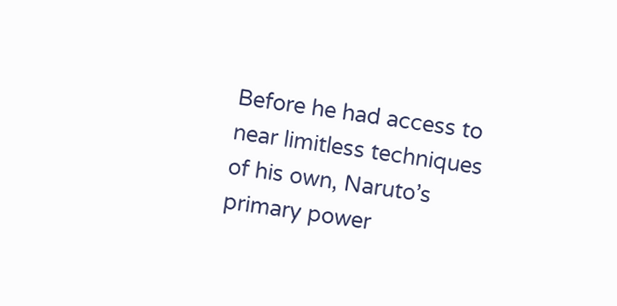Before he had access to near limitless techniques of his own, Naruto’s primary power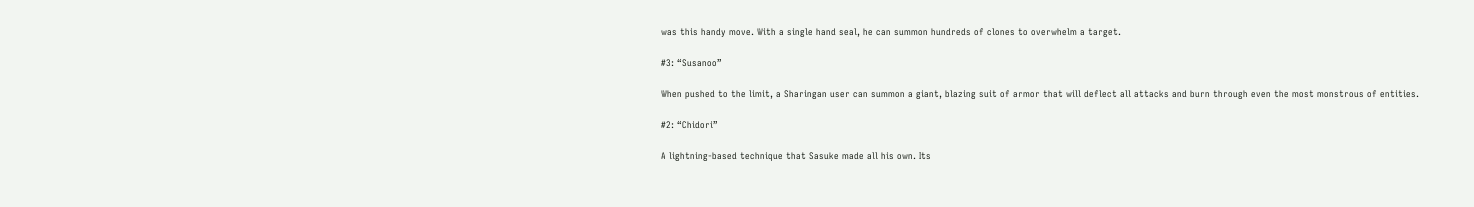was this handy move. With a single hand seal, he can summon hundreds of clones to overwhelm a target.

#3: “Susanoo”

When pushed to the limit, a Sharingan user can summon a giant, blazing suit of armor that will deflect all attacks and burn through even the most monstrous of entities.

#2: “Chidori”

A lightning-based technique that Sasuke made all his own. Its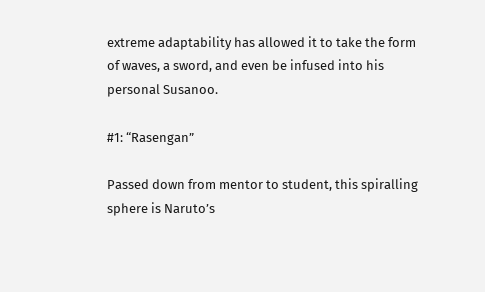extreme adaptability has allowed it to take the form of waves, a sword, and even be infused into his personal Susanoo.

#1: “Rasengan”

Passed down from mentor to student, this spiralling sphere is Naruto’s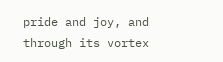pride and joy, and through its vortex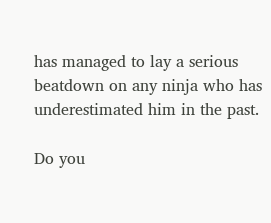has managed to lay a serious beatdown on any ninja who has underestimated him in the past.

Do you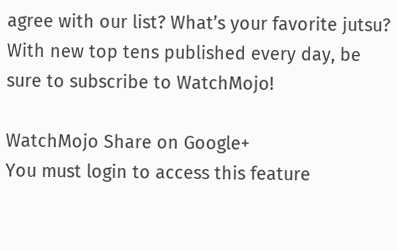agree with our list? What’s your favorite jutsu? With new top tens published every day, be sure to subscribe to WatchMojo!

WatchMojo Share on Google+
You must login to access this feature